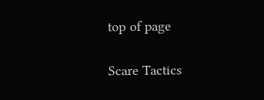top of page

Scare Tactics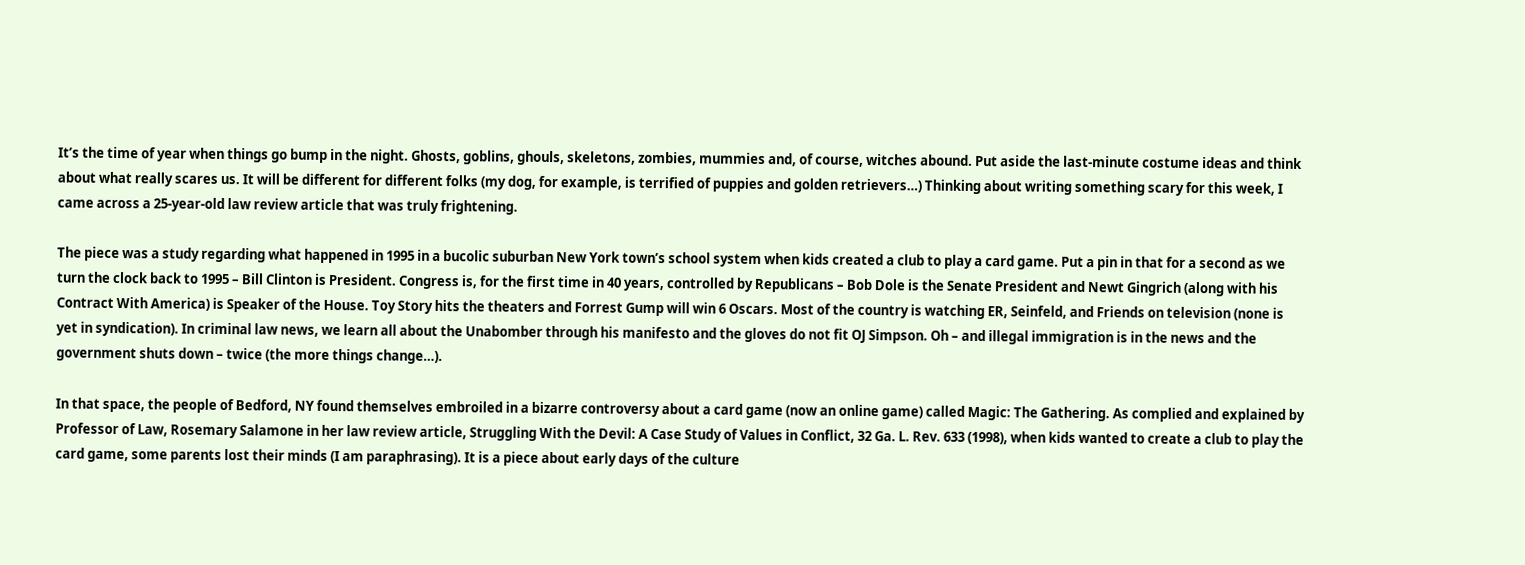It’s the time of year when things go bump in the night. Ghosts, goblins, ghouls, skeletons, zombies, mummies and, of course, witches abound. Put aside the last-minute costume ideas and think about what really scares us. It will be different for different folks (my dog, for example, is terrified of puppies and golden retrievers…) Thinking about writing something scary for this week, I came across a 25-year-old law review article that was truly frightening.

The piece was a study regarding what happened in 1995 in a bucolic suburban New York town’s school system when kids created a club to play a card game. Put a pin in that for a second as we turn the clock back to 1995 – Bill Clinton is President. Congress is, for the first time in 40 years, controlled by Republicans – Bob Dole is the Senate President and Newt Gingrich (along with his Contract With America) is Speaker of the House. Toy Story hits the theaters and Forrest Gump will win 6 Oscars. Most of the country is watching ER, Seinfeld, and Friends on television (none is yet in syndication). In criminal law news, we learn all about the Unabomber through his manifesto and the gloves do not fit OJ Simpson. Oh – and illegal immigration is in the news and the government shuts down – twice (the more things change…).

In that space, the people of Bedford, NY found themselves embroiled in a bizarre controversy about a card game (now an online game) called Magic: The Gathering. As complied and explained by Professor of Law, Rosemary Salamone in her law review article, Struggling With the Devil: A Case Study of Values in Conflict, 32 Ga. L. Rev. 633 (1998), when kids wanted to create a club to play the card game, some parents lost their minds (I am paraphrasing). It is a piece about early days of the culture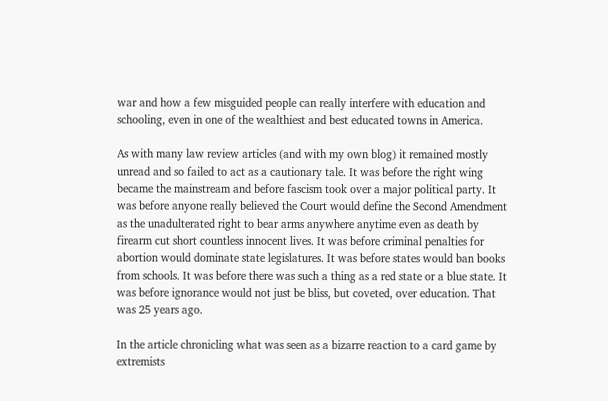war and how a few misguided people can really interfere with education and schooling, even in one of the wealthiest and best educated towns in America.

As with many law review articles (and with my own blog) it remained mostly unread and so failed to act as a cautionary tale. It was before the right wing became the mainstream and before fascism took over a major political party. It was before anyone really believed the Court would define the Second Amendment as the unadulterated right to bear arms anywhere anytime even as death by firearm cut short countless innocent lives. It was before criminal penalties for abortion would dominate state legislatures. It was before states would ban books from schools. It was before there was such a thing as a red state or a blue state. It was before ignorance would not just be bliss, but coveted, over education. That was 25 years ago.

In the article chronicling what was seen as a bizarre reaction to a card game by extremists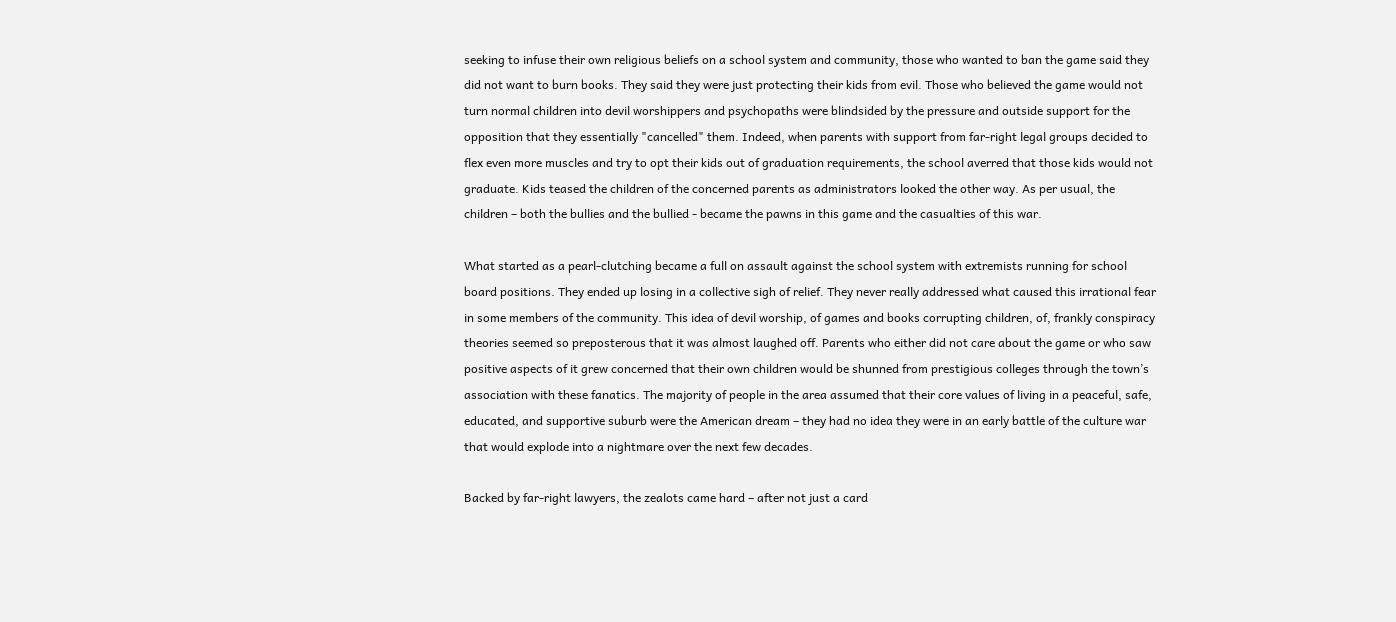seeking to infuse their own religious beliefs on a school system and community, those who wanted to ban the game said they did not want to burn books. They said they were just protecting their kids from evil. Those who believed the game would not turn normal children into devil worshippers and psychopaths were blindsided by the pressure and outside support for the opposition that they essentially "cancelled" them. Indeed, when parents with support from far-right legal groups decided to flex even more muscles and try to opt their kids out of graduation requirements, the school averred that those kids would not graduate. Kids teased the children of the concerned parents as administrators looked the other way. As per usual, the children – both the bullies and the bullied - became the pawns in this game and the casualties of this war.

What started as a pearl-clutching became a full on assault against the school system with extremists running for school board positions. They ended up losing in a collective sigh of relief. They never really addressed what caused this irrational fear in some members of the community. This idea of devil worship, of games and books corrupting children, of, frankly conspiracy theories seemed so preposterous that it was almost laughed off. Parents who either did not care about the game or who saw positive aspects of it grew concerned that their own children would be shunned from prestigious colleges through the town’s association with these fanatics. The majority of people in the area assumed that their core values of living in a peaceful, safe, educated, and supportive suburb were the American dream – they had no idea they were in an early battle of the culture war that would explode into a nightmare over the next few decades.

Backed by far-right lawyers, the zealots came hard – after not just a card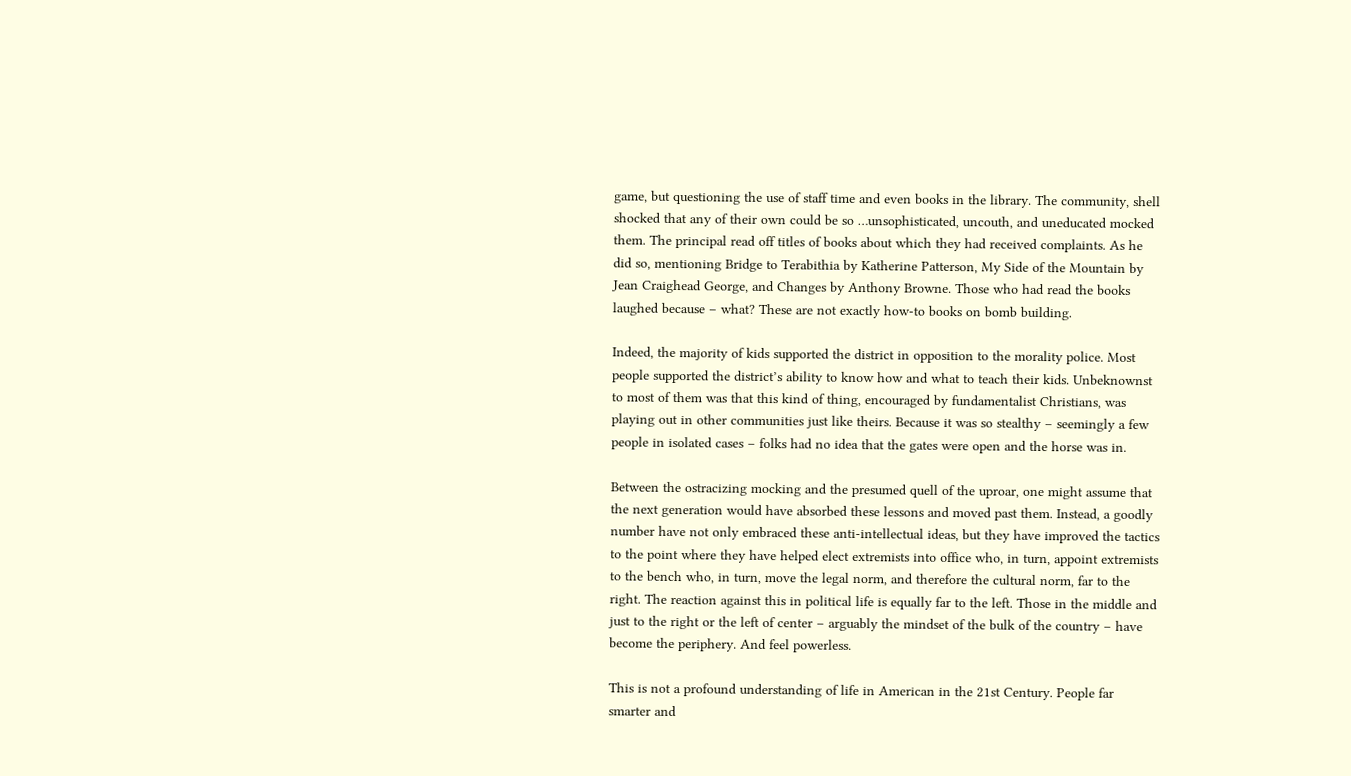game, but questioning the use of staff time and even books in the library. The community, shell shocked that any of their own could be so …unsophisticated, uncouth, and uneducated mocked them. The principal read off titles of books about which they had received complaints. As he did so, mentioning Bridge to Terabithia by Katherine Patterson, My Side of the Mountain by Jean Craighead George, and Changes by Anthony Browne. Those who had read the books laughed because – what? These are not exactly how-to books on bomb building.

Indeed, the majority of kids supported the district in opposition to the morality police. Most people supported the district’s ability to know how and what to teach their kids. Unbeknownst to most of them was that this kind of thing, encouraged by fundamentalist Christians, was playing out in other communities just like theirs. Because it was so stealthy – seemingly a few people in isolated cases – folks had no idea that the gates were open and the horse was in.

Between the ostracizing mocking and the presumed quell of the uproar, one might assume that the next generation would have absorbed these lessons and moved past them. Instead, a goodly number have not only embraced these anti-intellectual ideas, but they have improved the tactics to the point where they have helped elect extremists into office who, in turn, appoint extremists to the bench who, in turn, move the legal norm, and therefore the cultural norm, far to the right. The reaction against this in political life is equally far to the left. Those in the middle and just to the right or the left of center – arguably the mindset of the bulk of the country – have become the periphery. And feel powerless.

This is not a profound understanding of life in American in the 21st Century. People far smarter and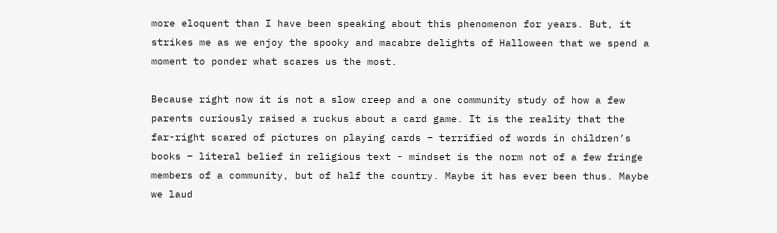more eloquent than I have been speaking about this phenomenon for years. But, it strikes me as we enjoy the spooky and macabre delights of Halloween that we spend a moment to ponder what scares us the most.

Because right now it is not a slow creep and a one community study of how a few parents curiously raised a ruckus about a card game. It is the reality that the far-right scared of pictures on playing cards – terrified of words in children’s books – literal belief in religious text - mindset is the norm not of a few fringe members of a community, but of half the country. Maybe it has ever been thus. Maybe we laud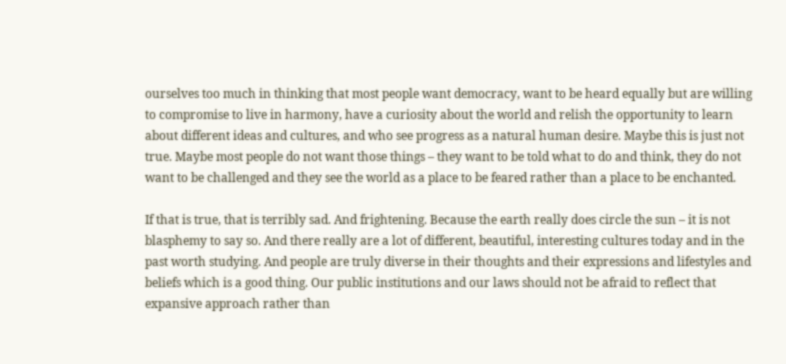ourselves too much in thinking that most people want democracy, want to be heard equally but are willing to compromise to live in harmony, have a curiosity about the world and relish the opportunity to learn about different ideas and cultures, and who see progress as a natural human desire. Maybe this is just not true. Maybe most people do not want those things – they want to be told what to do and think, they do not want to be challenged and they see the world as a place to be feared rather than a place to be enchanted.

If that is true, that is terribly sad. And frightening. Because the earth really does circle the sun – it is not blasphemy to say so. And there really are a lot of different, beautiful, interesting cultures today and in the past worth studying. And people are truly diverse in their thoughts and their expressions and lifestyles and beliefs which is a good thing. Our public institutions and our laws should not be afraid to reflect that expansive approach rather than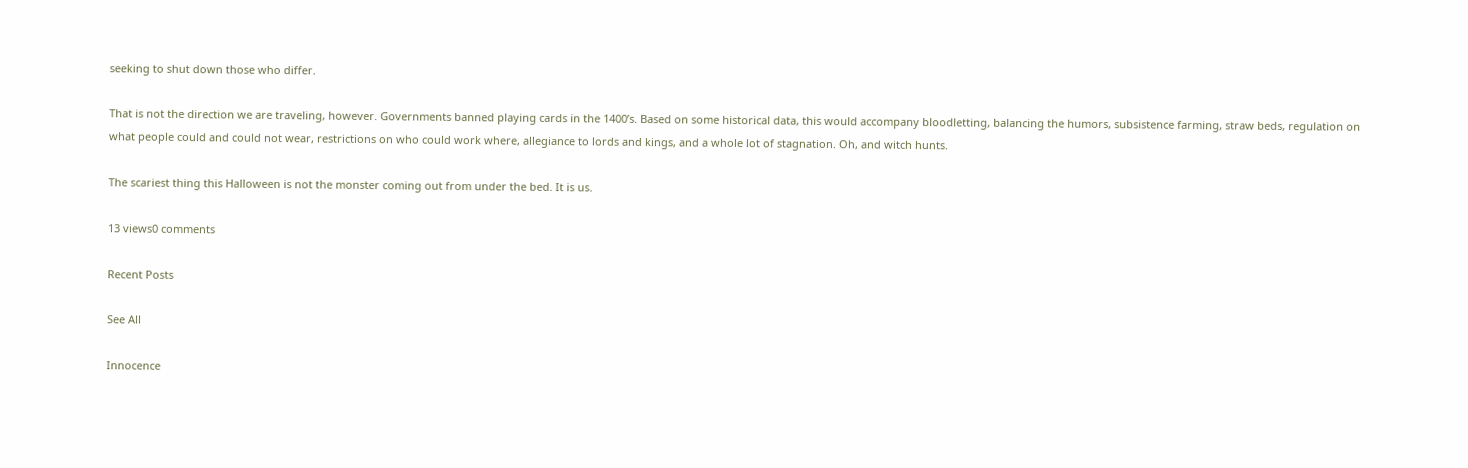seeking to shut down those who differ.

That is not the direction we are traveling, however. Governments banned playing cards in the 1400’s. Based on some historical data, this would accompany bloodletting, balancing the humors, subsistence farming, straw beds, regulation on what people could and could not wear, restrictions on who could work where, allegiance to lords and kings, and a whole lot of stagnation. Oh, and witch hunts.

The scariest thing this Halloween is not the monster coming out from under the bed. It is us.

13 views0 comments

Recent Posts

See All

Innocence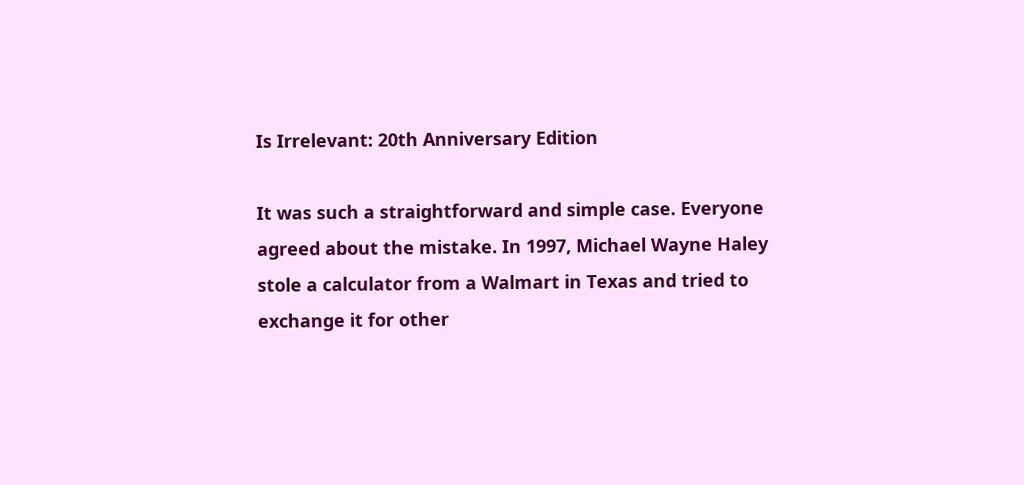Is Irrelevant: 20th Anniversary Edition

It was such a straightforward and simple case. Everyone agreed about the mistake. In 1997, Michael Wayne Haley stole a calculator from a Walmart in Texas and tried to exchange it for other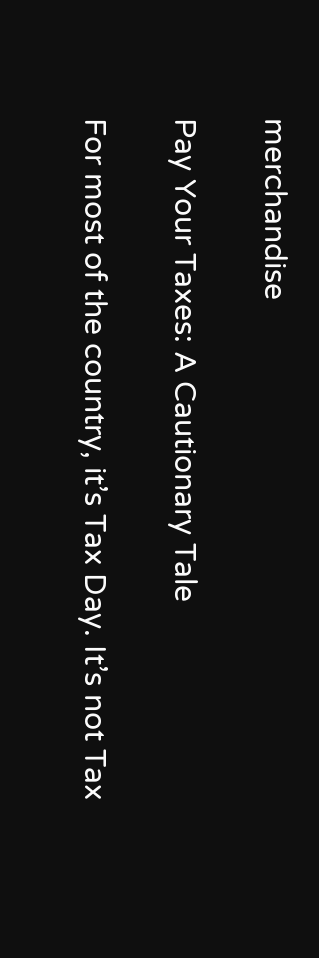merchandise

Pay Your Taxes: A Cautionary Tale

For most of the country, it’s Tax Day. It’s not Tax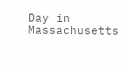Day in Massachusetts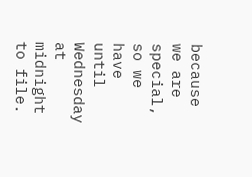because we are special, so we have until Wednesday at midnight to file.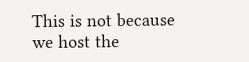This is not because we host the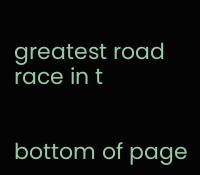greatest road race in t


bottom of page